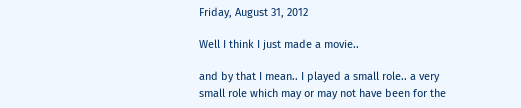Friday, August 31, 2012

Well I think I just made a movie..

and by that I mean.. I played a small role.. a very small role which may or may not have been for the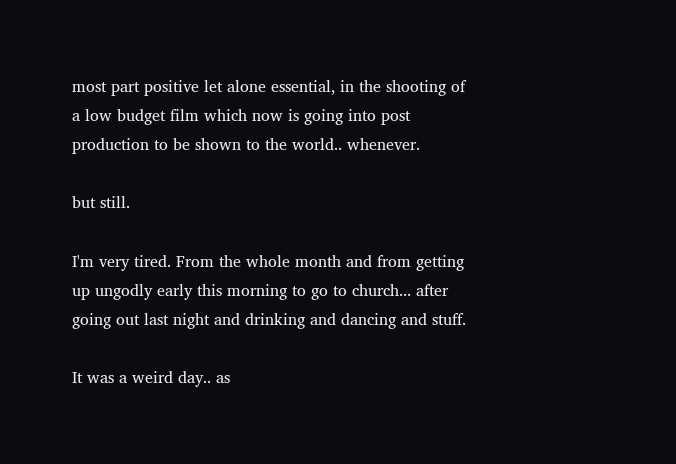most part positive let alone essential, in the shooting of a low budget film which now is going into post production to be shown to the world.. whenever.

but still.

I'm very tired. From the whole month and from getting up ungodly early this morning to go to church... after going out last night and drinking and dancing and stuff.

It was a weird day.. as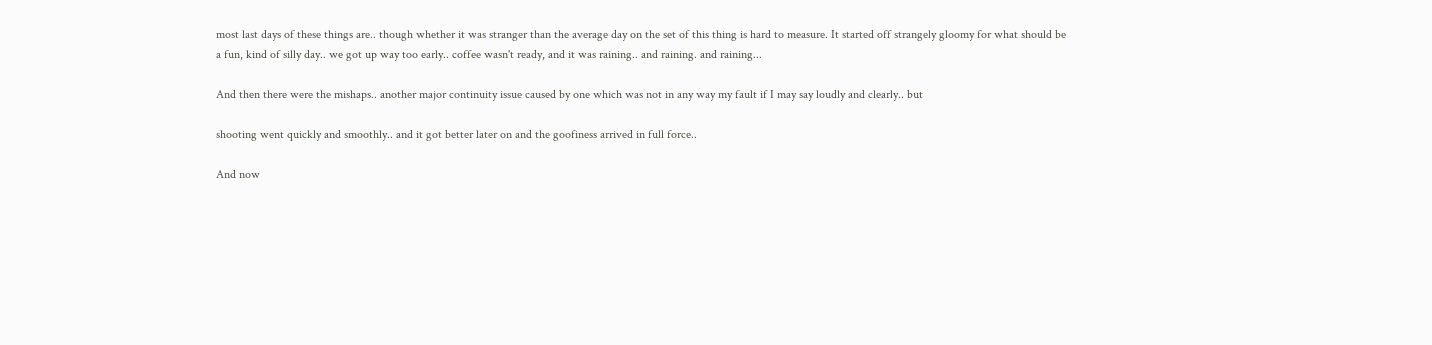most last days of these things are.. though whether it was stranger than the average day on the set of this thing is hard to measure. It started off strangely gloomy for what should be a fun, kind of silly day.. we got up way too early.. coffee wasn't ready, and it was raining.. and raining. and raining...

And then there were the mishaps.. another major continuity issue caused by one which was not in any way my fault if I may say loudly and clearly.. but

shooting went quickly and smoothly.. and it got better later on and the goofiness arrived in full force..

And now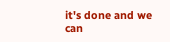it's done and we can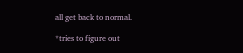all get back to normal.

*tries to figure out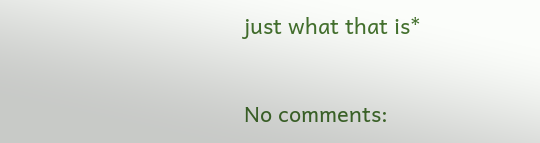just what that is*

No comments: